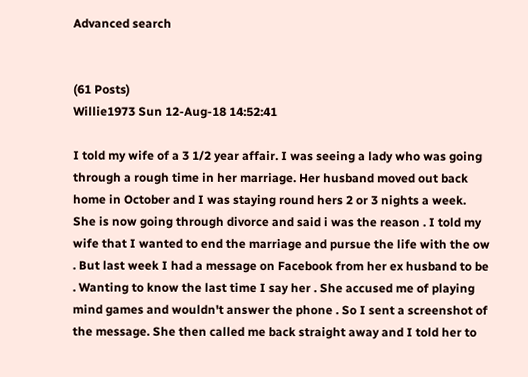Advanced search


(61 Posts)
Willie1973 Sun 12-Aug-18 14:52:41

I told my wife of a 3 1/2 year affair. I was seeing a lady who was going through a rough time in her marriage. Her husband moved out back home in October and I was staying round hers 2 or 3 nights a week. She is now going through divorce and said i was the reason . I told my wife that I wanted to end the marriage and pursue the life with the ow . But last week I had a message on Facebook from her ex husband to be . Wanting to know the last time I say her . She accused me of playing mind games and wouldn't answer the phone . So I sent a screenshot of the message. She then called me back straight away and I told her to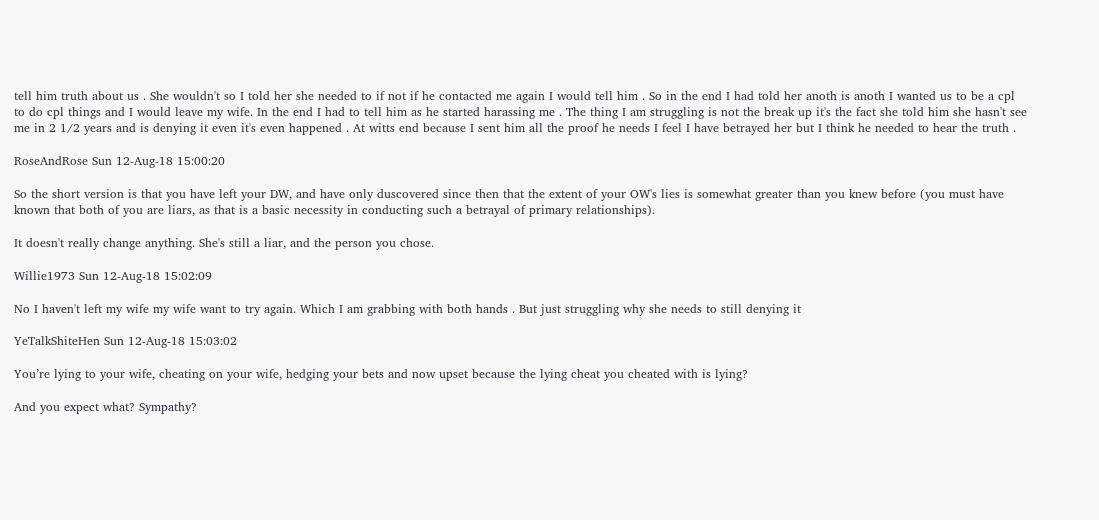tell him truth about us . She wouldn't so I told her she needed to if not if he contacted me again I would tell him . So in the end I had told her anoth is anoth I wanted us to be a cpl to do cpl things and I would leave my wife. In the end I had to tell him as he started harassing me . The thing I am struggling is not the break up it's the fact she told him she hasn't see me in 2 1/2 years and is denying it even it's even happened . At witts end because I sent him all the proof he needs I feel I have betrayed her but I think he needed to hear the truth .

RoseAndRose Sun 12-Aug-18 15:00:20

So the short version is that you have left your DW, and have only duscovered since then that the extent of your OW's lies is somewhat greater than you knew before (you must have known that both of you are liars, as that is a basic necessity in conducting such a betrayal of primary relationships).

It doesn't really change anything. She's still a liar, and the person you chose.

Willie1973 Sun 12-Aug-18 15:02:09

No I haven't left my wife my wife want to try again. Which I am grabbing with both hands . But just struggling why she needs to still denying it

YeTalkShiteHen Sun 12-Aug-18 15:03:02

You’re lying to your wife, cheating on your wife, hedging your bets and now upset because the lying cheat you cheated with is lying?

And you expect what? Sympathy?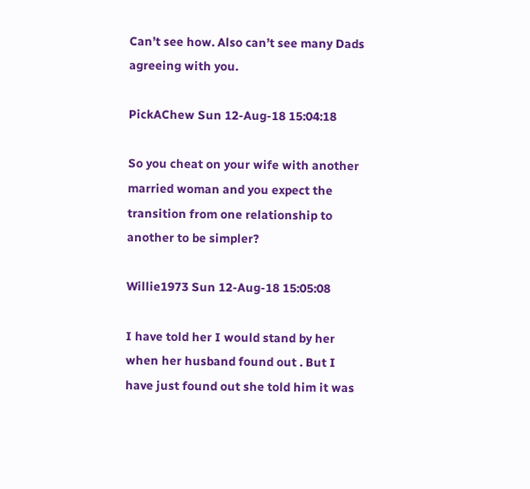Can’t see how. Also can’t see many Dads agreeing with you.

PickAChew Sun 12-Aug-18 15:04:18

So you cheat on your wife with another married woman and you expect the transition from one relationship to another to be simpler?

Willie1973 Sun 12-Aug-18 15:05:08

I have told her I would stand by her when her husband found out . But I have just found out she told him it was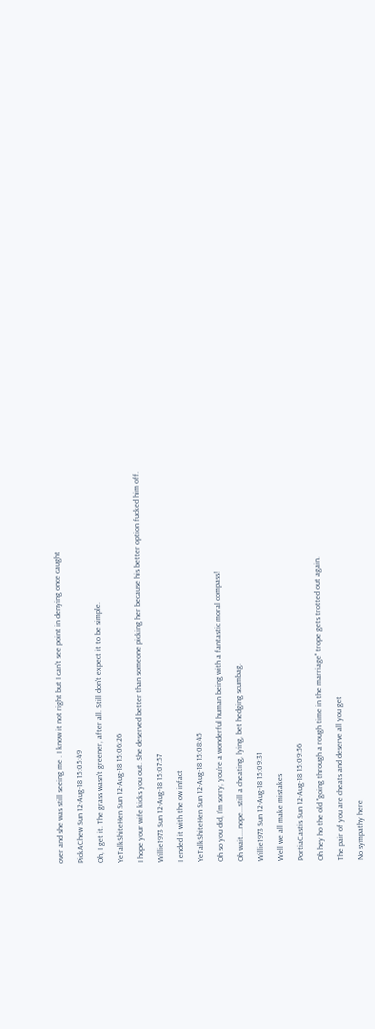over and she was still seeing me . I know it not right but I can't see point in denying once caught

PickAChew Sun 12-Aug-18 15:05:49

Oh, I get it. The grass wasn't greener, after all. Still don't expect it to be simple.

YeTalkShiteHen Sun 12-Aug-18 15:06:26

I hope your wife kicks you out. She deserved better than someone picking her because his better option fucked him off.

Willie1973 Sun 12-Aug-18 15:07:57

I ended it with the ow infact

YeTalkShiteHen Sun 12-Aug-18 15:08:45

Oh so you did, I’m sorry, you’re a wonderful human being with a fantastic moral compass!

Oh wait....nope...still a cheating, lying, bet hedging scumbag.

Willie1973 Sun 12-Aug-18 15:09:31

Well we all make mistakes

PortiaCastis Sun 12-Aug-18 15:09:56

Oh hey ho the old "going through a rough time in the marriage" trope gets trotted out again.

The pair of you are cheats and deserve all you get

No sympathy here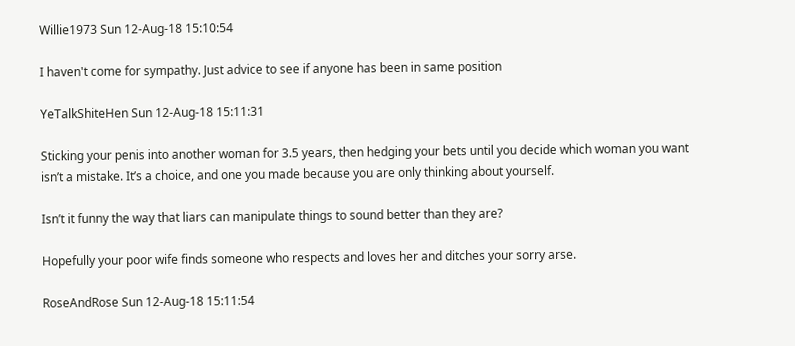Willie1973 Sun 12-Aug-18 15:10:54

I haven't come for sympathy. Just advice to see if anyone has been in same position

YeTalkShiteHen Sun 12-Aug-18 15:11:31

Sticking your penis into another woman for 3.5 years, then hedging your bets until you decide which woman you want isn’t a mistake. It’s a choice, and one you made because you are only thinking about yourself.

Isn’t it funny the way that liars can manipulate things to sound better than they are?

Hopefully your poor wife finds someone who respects and loves her and ditches your sorry arse.

RoseAndRose Sun 12-Aug-18 15:11:54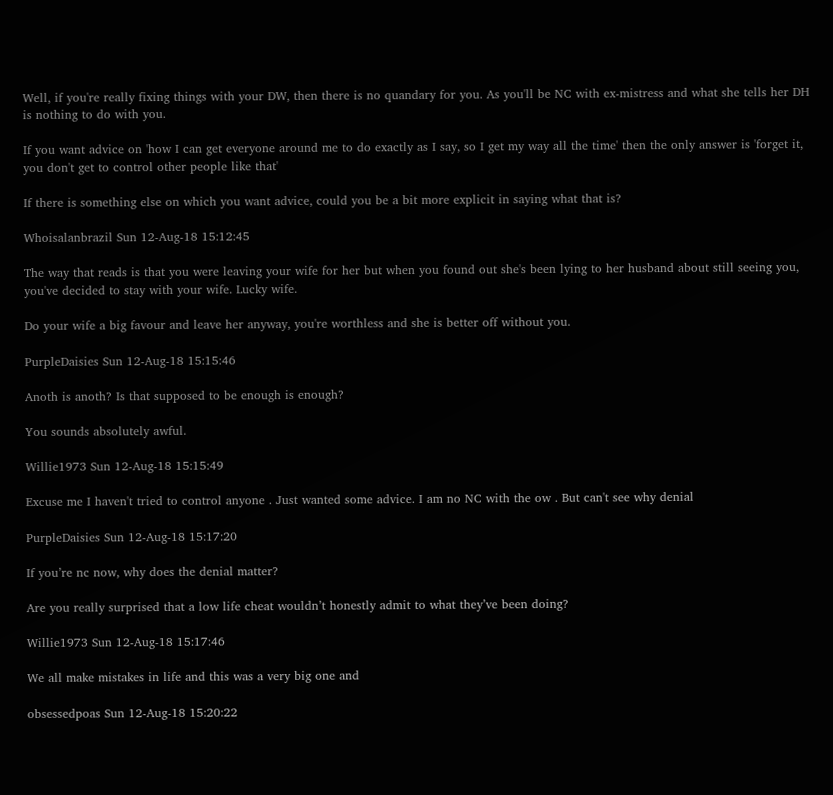Well, if you're really fixing things with your DW, then there is no quandary for you. As you'll be NC with ex-mistress and what she tells her DH is nothing to do with you.

If you want advice on 'how I can get everyone around me to do exactly as I say, so I get my way all the time' then the only answer is 'forget it, you don't get to control other people like that'

If there is something else on which you want advice, could you be a bit more explicit in saying what that is?

Whoisalanbrazil Sun 12-Aug-18 15:12:45

The way that reads is that you were leaving your wife for her but when you found out she's been lying to her husband about still seeing you, you've decided to stay with your wife. Lucky wife.

Do your wife a big favour and leave her anyway, you're worthless and she is better off without you.

PurpleDaisies Sun 12-Aug-18 15:15:46

Anoth is anoth? Is that supposed to be enough is enough?

You sounds absolutely awful.

Willie1973 Sun 12-Aug-18 15:15:49

Excuse me I haven't tried to control anyone . Just wanted some advice. I am no NC with the ow . But can't see why denial

PurpleDaisies Sun 12-Aug-18 15:17:20

If you’re nc now, why does the denial matter?

Are you really surprised that a low life cheat wouldn’t honestly admit to what they’ve been doing?

Willie1973 Sun 12-Aug-18 15:17:46

We all make mistakes in life and this was a very big one and

obsessedpoas Sun 12-Aug-18 15:20:22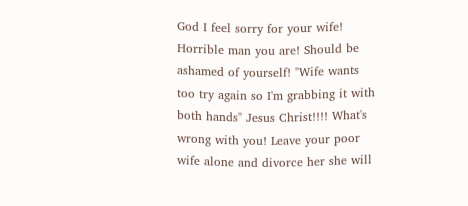God I feel sorry for your wife! Horrible man you are! Should be ashamed of yourself! "Wife wants too try again so I'm grabbing it with both hands" Jesus Christ!!!! What's wrong with you! Leave your poor wife alone and divorce her she will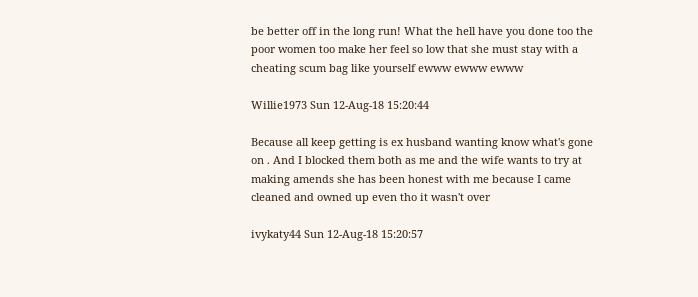be better off in the long run! What the hell have you done too the poor women too make her feel so low that she must stay with a cheating scum bag like yourself ewww ewww ewww

Willie1973 Sun 12-Aug-18 15:20:44

Because all keep getting is ex husband wanting know what's gone on . And I blocked them both as me and the wife wants to try at making amends she has been honest with me because I came cleaned and owned up even tho it wasn't over

ivykaty44 Sun 12-Aug-18 15:20:57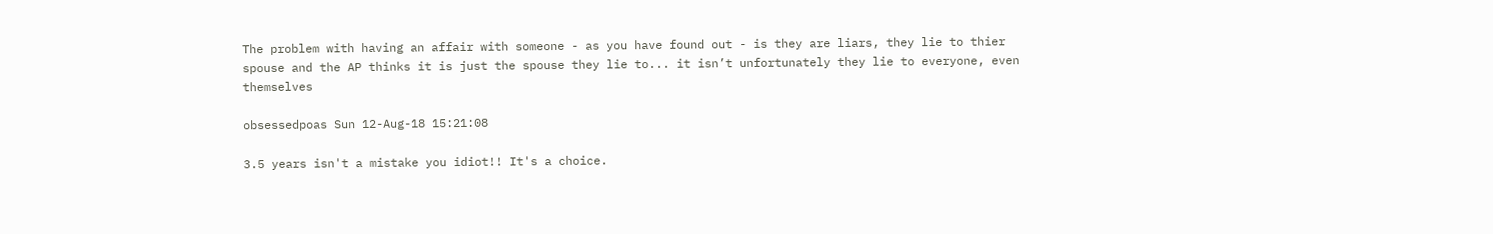The problem with having an affair with someone - as you have found out - is they are liars, they lie to thier spouse and the AP thinks it is just the spouse they lie to... it isn’t unfortunately they lie to everyone, even themselves

obsessedpoas Sun 12-Aug-18 15:21:08

3.5 years isn't a mistake you idiot!! It's a choice.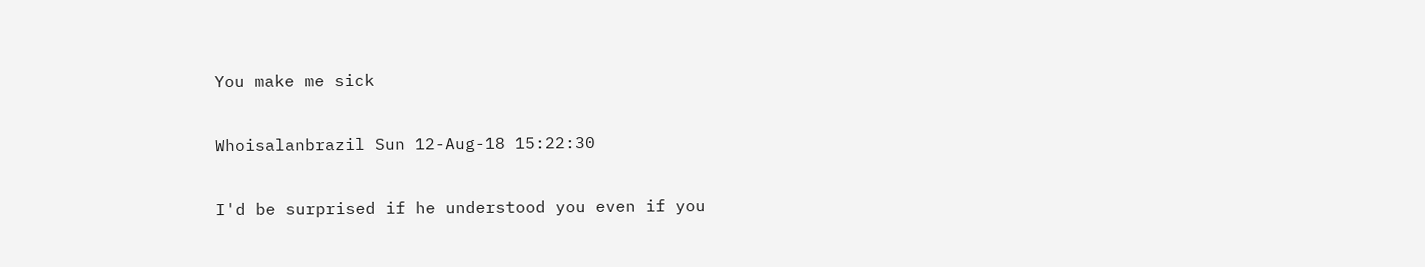You make me sick

Whoisalanbrazil Sun 12-Aug-18 15:22:30

I'd be surprised if he understood you even if you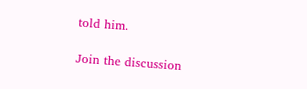told him.

Join the discussion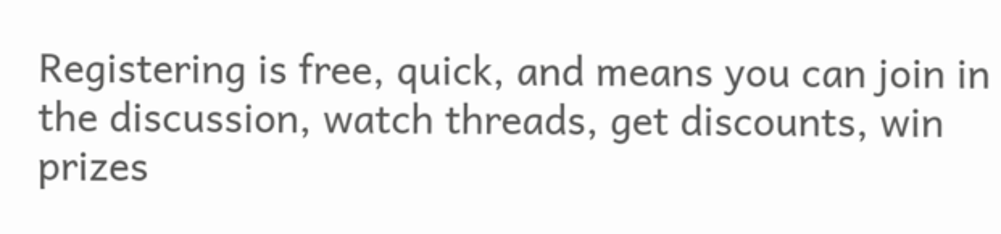Registering is free, quick, and means you can join in the discussion, watch threads, get discounts, win prizes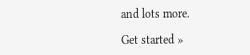and lots more.

Get started »